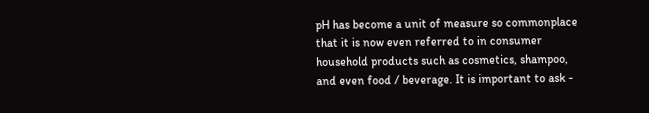pH has become a unit of measure so commonplace that it is now even referred to in consumer household products such as cosmetics, shampoo, and even food / beverage. It is important to ask -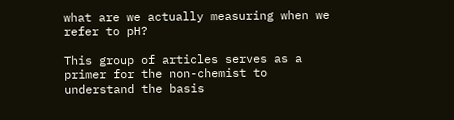what are we actually measuring when we refer to pH?

This group of articles serves as a primer for the non-chemist to understand the basis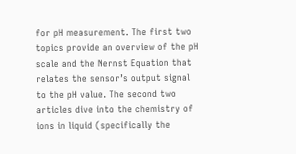for pH measurement. The first two topics provide an overview of the pH scale and the Nernst Equation that relates the sensor’s output signal to the pH value. The second two articles dive into the chemistry of ions in liquid (specifically the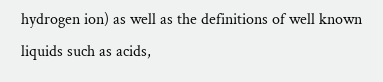hydrogen ion) as well as the definitions of well known liquids such as acids,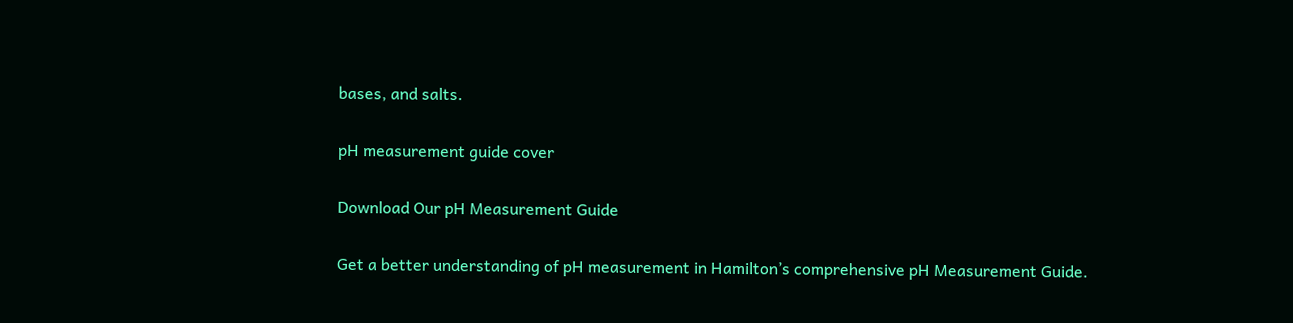bases, and salts.

pH measurement guide cover

Download Our pH Measurement Guide

Get a better understanding of pH measurement in Hamilton’s comprehensive pH Measurement Guide.